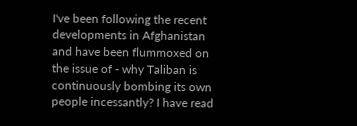I've been following the recent developments in Afghanistan and have been flummoxed on the issue of - why Taliban is continuously bombing its own people incessantly? I have read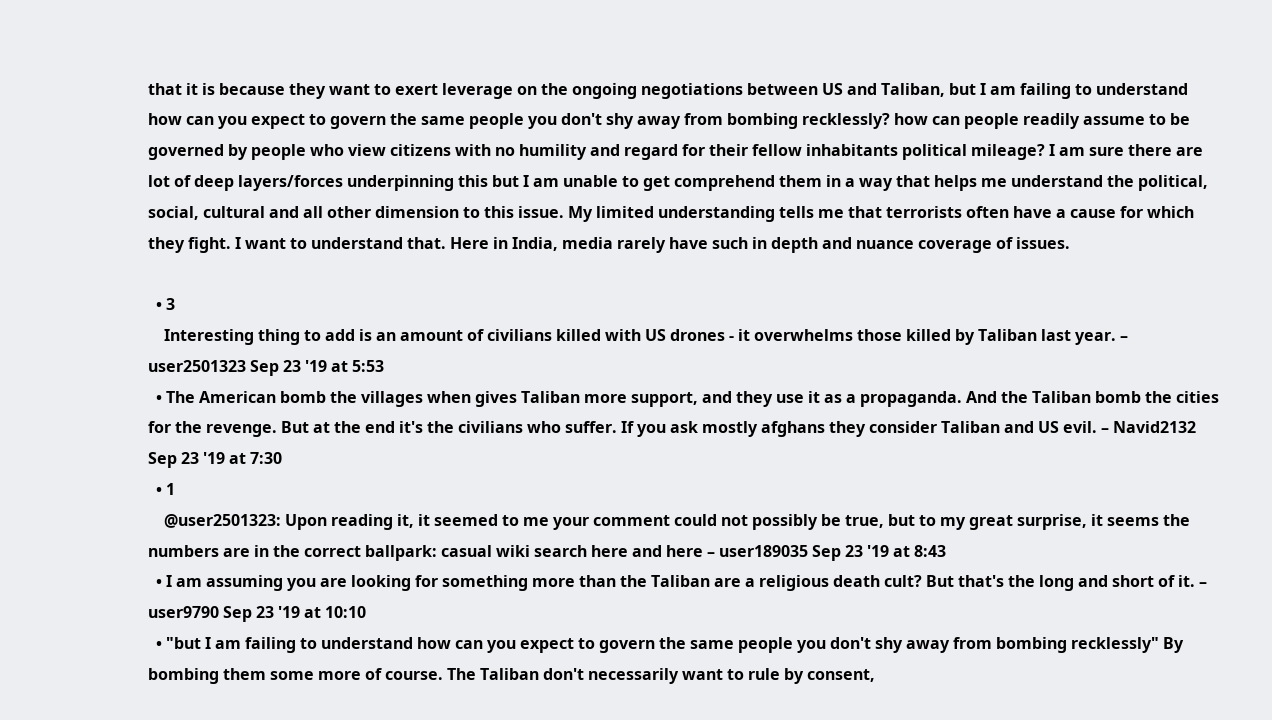that it is because they want to exert leverage on the ongoing negotiations between US and Taliban, but I am failing to understand how can you expect to govern the same people you don't shy away from bombing recklessly? how can people readily assume to be governed by people who view citizens with no humility and regard for their fellow inhabitants political mileage? I am sure there are lot of deep layers/forces underpinning this but I am unable to get comprehend them in a way that helps me understand the political, social, cultural and all other dimension to this issue. My limited understanding tells me that terrorists often have a cause for which they fight. I want to understand that. Here in India, media rarely have such in depth and nuance coverage of issues.

  • 3
    Interesting thing to add is an amount of civilians killed with US drones - it overwhelms those killed by Taliban last year. – user2501323 Sep 23 '19 at 5:53
  • The American bomb the villages when gives Taliban more support, and they use it as a propaganda. And the Taliban bomb the cities for the revenge. But at the end it's the civilians who suffer. If you ask mostly afghans they consider Taliban and US evil. – Navid2132 Sep 23 '19 at 7:30
  • 1
    @user2501323: Upon reading it, it seemed to me your comment could not possibly be true, but to my great surprise, it seems the numbers are in the correct ballpark: casual wiki search here and here – user189035 Sep 23 '19 at 8:43
  • I am assuming you are looking for something more than the Taliban are a religious death cult? But that's the long and short of it. – user9790 Sep 23 '19 at 10:10
  • "but I am failing to understand how can you expect to govern the same people you don't shy away from bombing recklessly" By bombing them some more of course. The Taliban don't necessarily want to rule by consent,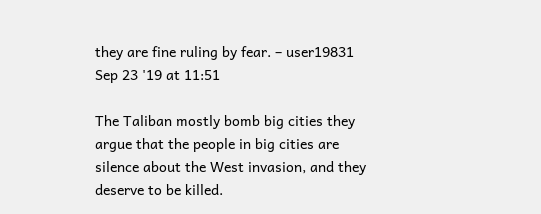they are fine ruling by fear. – user19831 Sep 23 '19 at 11:51

The Taliban mostly bomb big cities they argue that the people in big cities are silence about the West invasion, and they deserve to be killed.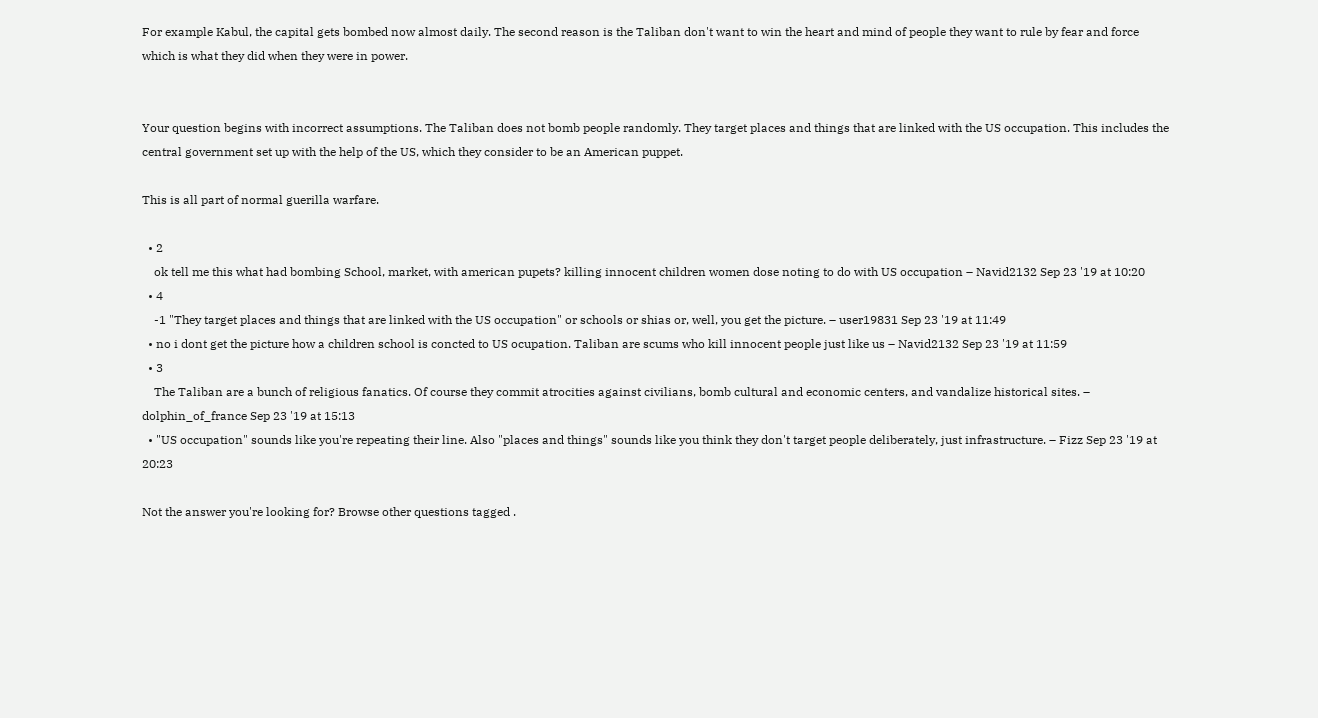For example Kabul, the capital gets bombed now almost daily. The second reason is the Taliban don't want to win the heart and mind of people they want to rule by fear and force which is what they did when they were in power.


Your question begins with incorrect assumptions. The Taliban does not bomb people randomly. They target places and things that are linked with the US occupation. This includes the central government set up with the help of the US, which they consider to be an American puppet.

This is all part of normal guerilla warfare.

  • 2
    ok tell me this what had bombing School, market, with american pupets? killing innocent children women dose noting to do with US occupation – Navid2132 Sep 23 '19 at 10:20
  • 4
    -1 "They target places and things that are linked with the US occupation" or schools or shias or, well, you get the picture. – user19831 Sep 23 '19 at 11:49
  • no i dont get the picture how a children school is concted to US ocupation. Taliban are scums who kill innocent people just like us – Navid2132 Sep 23 '19 at 11:59
  • 3
    The Taliban are a bunch of religious fanatics. Of course they commit atrocities against civilians, bomb cultural and economic centers, and vandalize historical sites. – dolphin_of_france Sep 23 '19 at 15:13
  • "US occupation" sounds like you're repeating their line. Also "places and things" sounds like you think they don't target people deliberately, just infrastructure. – Fizz Sep 23 '19 at 20:23

Not the answer you're looking for? Browse other questions tagged .